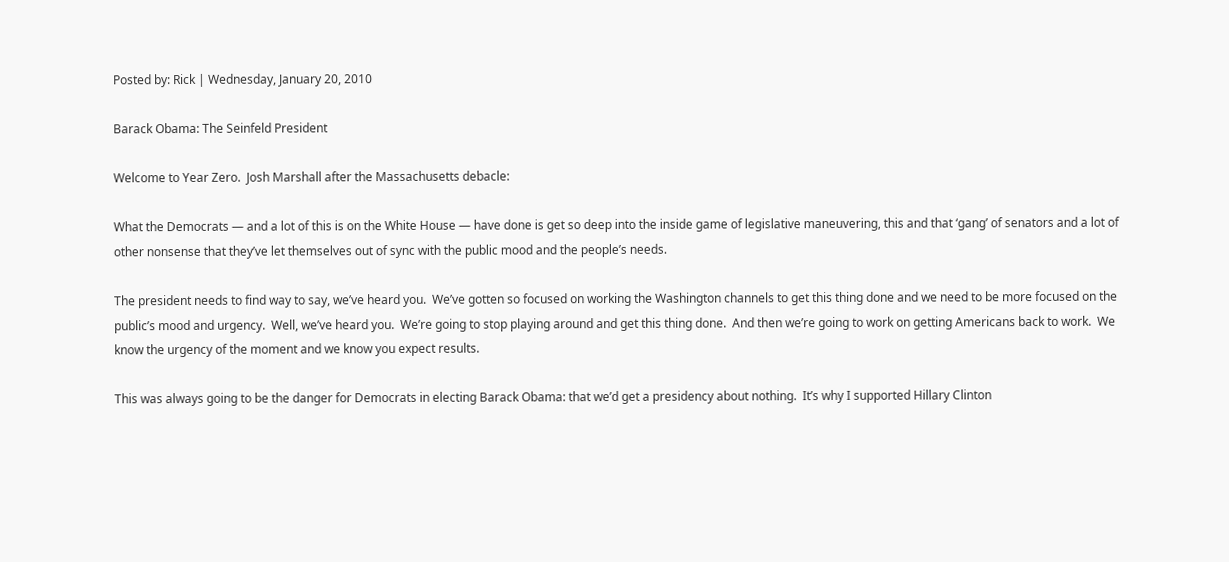Posted by: Rick | Wednesday, January 20, 2010

Barack Obama: The Seinfeld President

Welcome to Year Zero.  Josh Marshall after the Massachusetts debacle:

What the Democrats — and a lot of this is on the White House — have done is get so deep into the inside game of legislative maneuvering, this and that ‘gang’ of senators and a lot of other nonsense that they’ve let themselves out of sync with the public mood and the people’s needs.

The president needs to find way to say, we’ve heard you.  We’ve gotten so focused on working the Washington channels to get this thing done and we need to be more focused on the public’s mood and urgency.  Well, we’ve heard you.  We’re going to stop playing around and get this thing done.  And then we’re going to work on getting Americans back to work.  We know the urgency of the moment and we know you expect results.

This was always going to be the danger for Democrats in electing Barack Obama: that we’d get a presidency about nothing.  It’s why I supported Hillary Clinton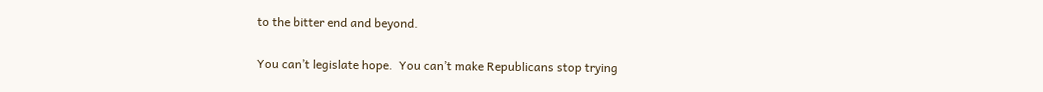to the bitter end and beyond.

You can’t legislate hope.  You can’t make Republicans stop trying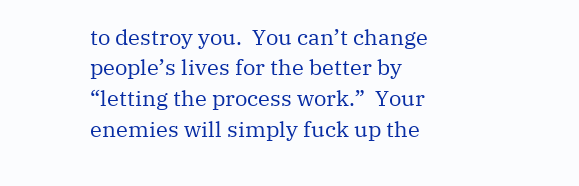to destroy you.  You can’t change people’s lives for the better by “letting the process work.”  Your enemies will simply fuck up the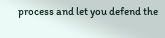process and let you defend the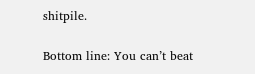shitpile.

Bottom line: You can’t beat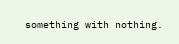something with nothing.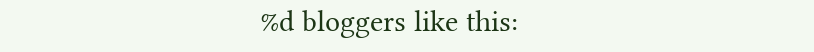%d bloggers like this: